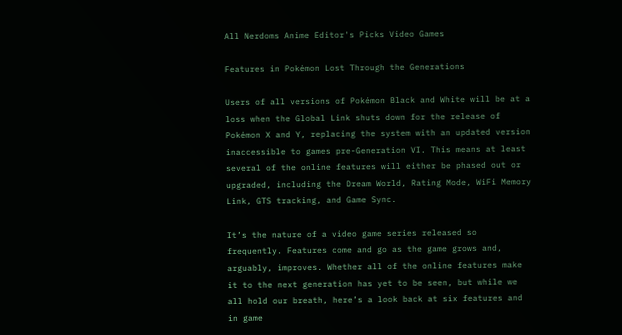All Nerdoms Anime Editor's Picks Video Games

Features in Pokémon Lost Through the Generations

Users of all versions of Pokémon Black and White will be at a loss when the Global Link shuts down for the release of Pokémon X and Y, replacing the system with an updated version inaccessible to games pre-Generation VI. This means at least several of the online features will either be phased out or upgraded, including the Dream World, Rating Mode, WiFi Memory Link, GTS tracking, and Game Sync.

It’s the nature of a video game series released so frequently. Features come and go as the game grows and, arguably, improves. Whether all of the online features make it to the next generation has yet to be seen, but while we all hold our breath, here’s a look back at six features and in game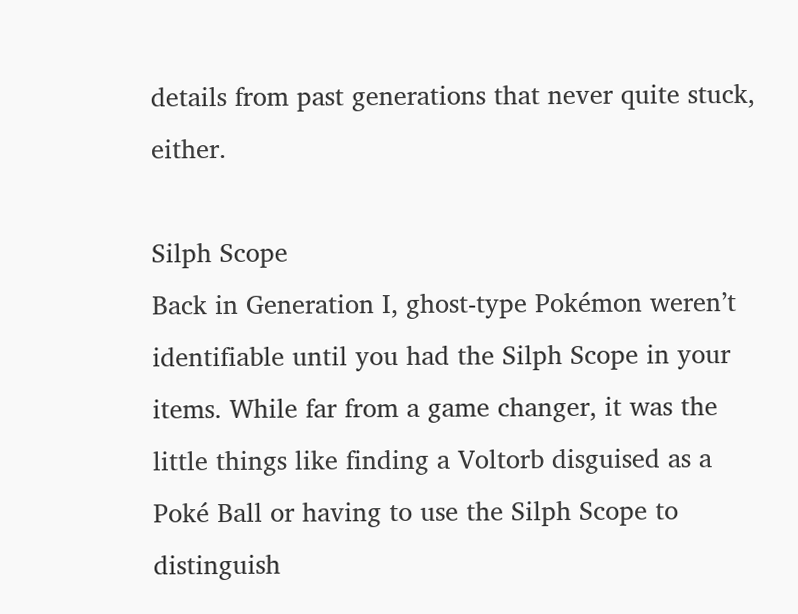details from past generations that never quite stuck, either.

Silph Scope
Back in Generation I, ghost-type Pokémon weren’t identifiable until you had the Silph Scope in your items. While far from a game changer, it was the little things like finding a Voltorb disguised as a Poké Ball or having to use the Silph Scope to distinguish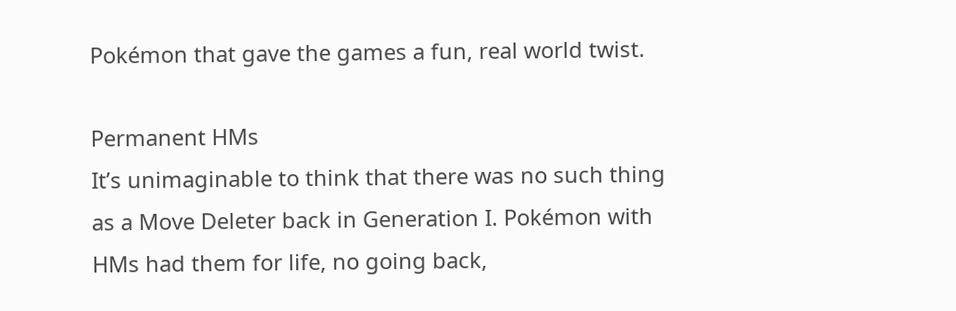Pokémon that gave the games a fun, real world twist.

Permanent HMs
It’s unimaginable to think that there was no such thing as a Move Deleter back in Generation I. Pokémon with HMs had them for life, no going back,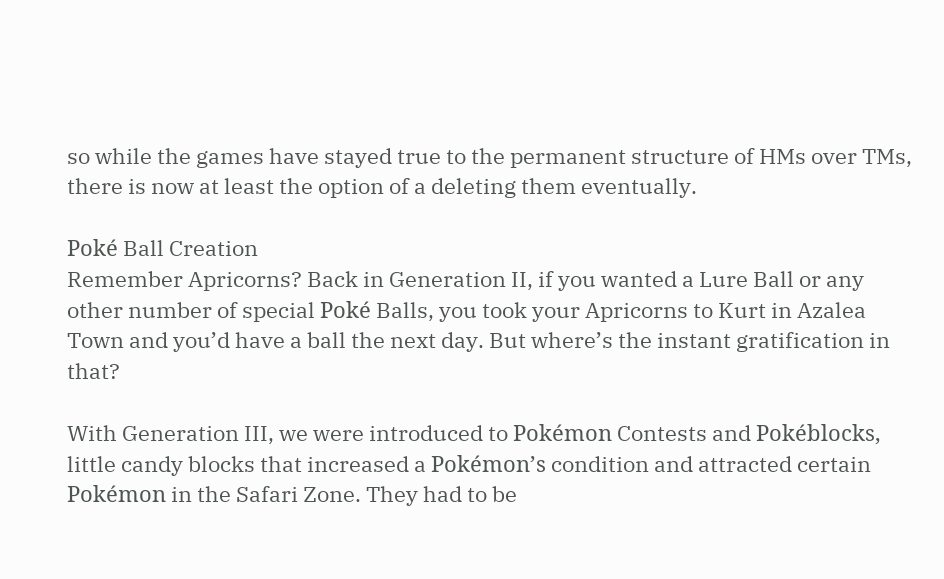so while the games have stayed true to the permanent structure of HMs over TMs, there is now at least the option of a deleting them eventually.

Poké Ball Creation
Remember Apricorns? Back in Generation II, if you wanted a Lure Ball or any other number of special Poké Balls, you took your Apricorns to Kurt in Azalea Town and you’d have a ball the next day. But where’s the instant gratification in that?

With Generation III, we were introduced to Pokémon Contests and Pokéblocks, little candy blocks that increased a Pokémon’s condition and attracted certain Pokémon in the Safari Zone. They had to be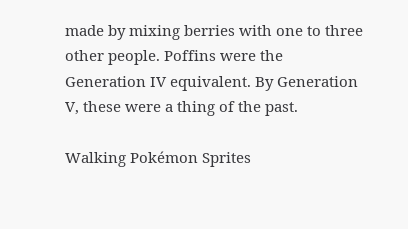made by mixing berries with one to three other people. Poffins were the Generation IV equivalent. By Generation V, these were a thing of the past.

Walking Pokémon Sprites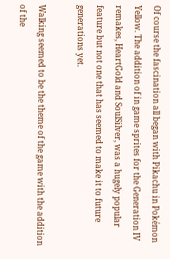Of course the fascination all began with Pikachu in Pokémon Yellow. The addition of in game sprites for the Generation IV remakes, HeartGold and SoulSilver, was a hugely popular feature but not one that has seemed to make it to future generations yet.

Walking seemed to be the theme of the game with the addition of the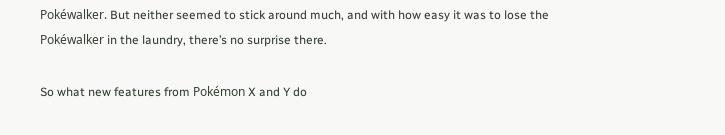Pokéwalker. But neither seemed to stick around much, and with how easy it was to lose the Pokéwalker in the laundry, there’s no surprise there.

So what new features from Pokémon X and Y do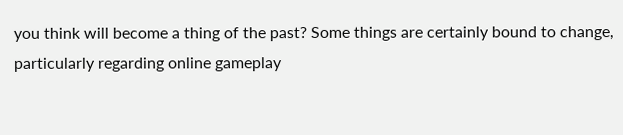you think will become a thing of the past? Some things are certainly bound to change, particularly regarding online gameplay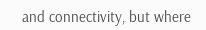and connectivity, but where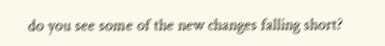do you see some of the new changes falling short?